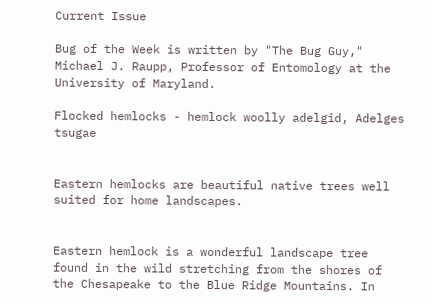Current Issue

Bug of the Week is written by "The Bug Guy," Michael J. Raupp, Professor of Entomology at the University of Maryland.

Flocked hemlocks - hemlock woolly adelgid, Adelges tsugae


Eastern hemlocks are beautiful native trees well suited for home landscapes.


Eastern hemlock is a wonderful landscape tree found in the wild stretching from the shores of the Chesapeake to the Blue Ridge Mountains. In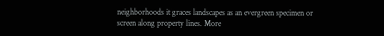neighborhoods it graces landscapes as an evergreen specimen or screen along property lines. More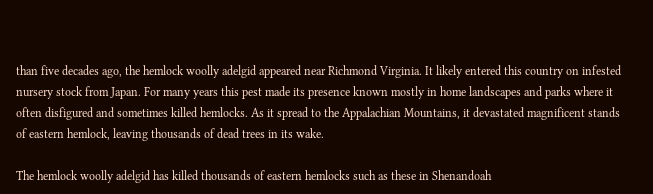than five decades ago, the hemlock woolly adelgid appeared near Richmond Virginia. It likely entered this country on infested nursery stock from Japan. For many years this pest made its presence known mostly in home landscapes and parks where it often disfigured and sometimes killed hemlocks. As it spread to the Appalachian Mountains, it devastated magnificent stands of eastern hemlock, leaving thousands of dead trees in its wake.

The hemlock woolly adelgid has killed thousands of eastern hemlocks such as these in Shenandoah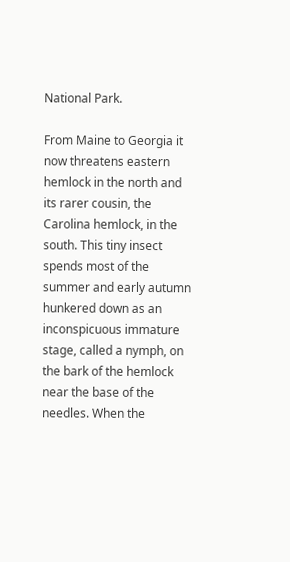National Park.

From Maine to Georgia it now threatens eastern hemlock in the north and its rarer cousin, the Carolina hemlock, in the south. This tiny insect spends most of the summer and early autumn hunkered down as an inconspicuous immature stage, called a nymph, on the bark of the hemlock near the base of the needles. When the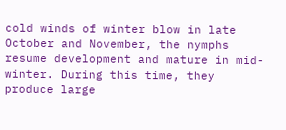cold winds of winter blow in late October and November, the nymphs resume development and mature in mid-winter. During this time, they produce large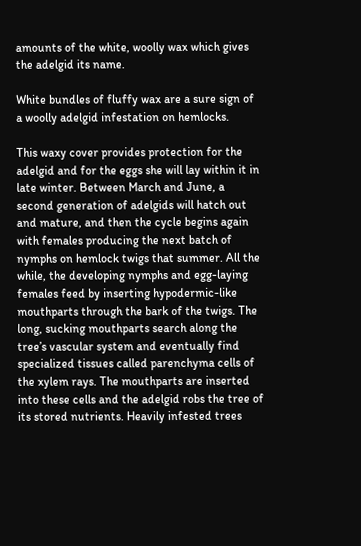amounts of the white, woolly wax which gives the adelgid its name.

White bundles of fluffy wax are a sure sign of a woolly adelgid infestation on hemlocks.

This waxy cover provides protection for the adelgid and for the eggs she will lay within it in late winter. Between March and June, a second generation of adelgids will hatch out and mature, and then the cycle begins again with females producing the next batch of nymphs on hemlock twigs that summer. All the while, the developing nymphs and egg-laying females feed by inserting hypodermic-like mouthparts through the bark of the twigs. The long, sucking mouthparts search along the tree’s vascular system and eventually find specialized tissues called parenchyma cells of the xylem rays. The mouthparts are inserted into these cells and the adelgid robs the tree of its stored nutrients. Heavily infested trees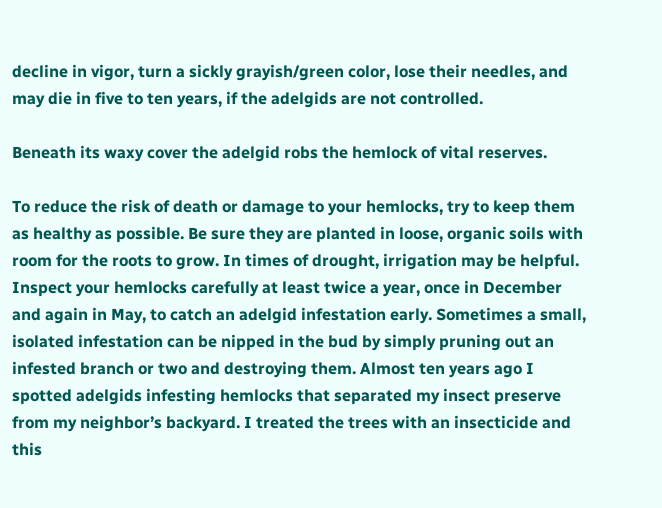decline in vigor, turn a sickly grayish/green color, lose their needles, and may die in five to ten years, if the adelgids are not controlled.

Beneath its waxy cover the adelgid robs the hemlock of vital reserves.

To reduce the risk of death or damage to your hemlocks, try to keep them as healthy as possible. Be sure they are planted in loose, organic soils with room for the roots to grow. In times of drought, irrigation may be helpful. Inspect your hemlocks carefully at least twice a year, once in December and again in May, to catch an adelgid infestation early. Sometimes a small, isolated infestation can be nipped in the bud by simply pruning out an infested branch or two and destroying them. Almost ten years ago I spotted adelgids infesting hemlocks that separated my insect preserve from my neighbor’s backyard. I treated the trees with an insecticide and this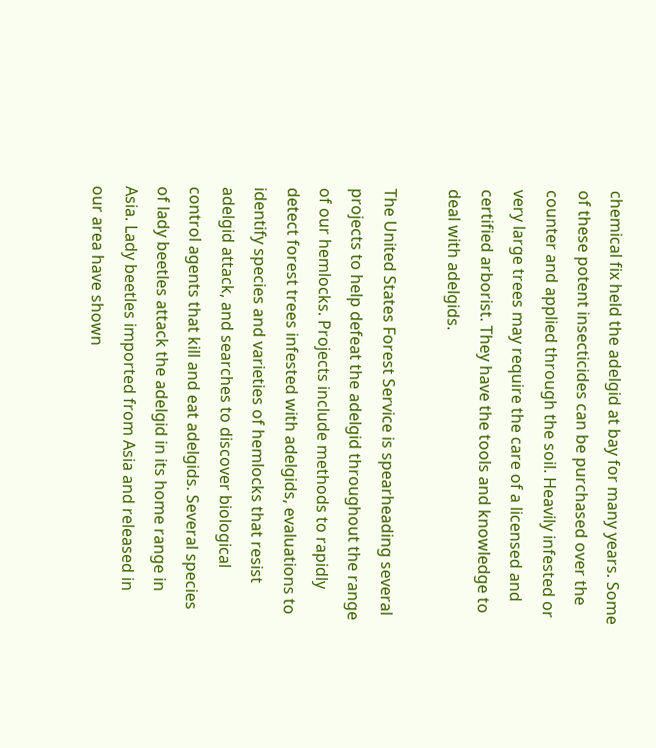chemical fix held the adelgid at bay for many years. Some of these potent insecticides can be purchased over the counter and applied through the soil. Heavily infested or very large trees may require the care of a licensed and certified arborist. They have the tools and knowledge to deal with adelgids.

The United States Forest Service is spearheading several projects to help defeat the adelgid throughout the range of our hemlocks. Projects include methods to rapidly detect forest trees infested with adelgids, evaluations to identify species and varieties of hemlocks that resist adelgid attack, and searches to discover biological control agents that kill and eat adelgids. Several species of lady beetles attack the adelgid in its home range in Asia. Lady beetles imported from Asia and released in our area have shown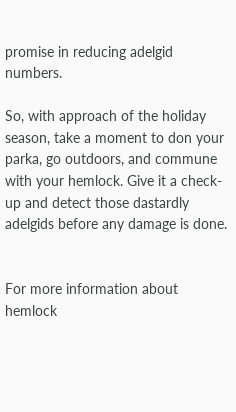promise in reducing adelgid numbers.

So, with approach of the holiday season, take a moment to don your parka, go outdoors, and commune with your hemlock. Give it a check-up and detect those dastardly adelgids before any damage is done.


For more information about hemlock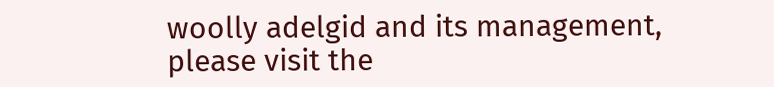woolly adelgid and its management, please visit the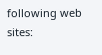following web sites: